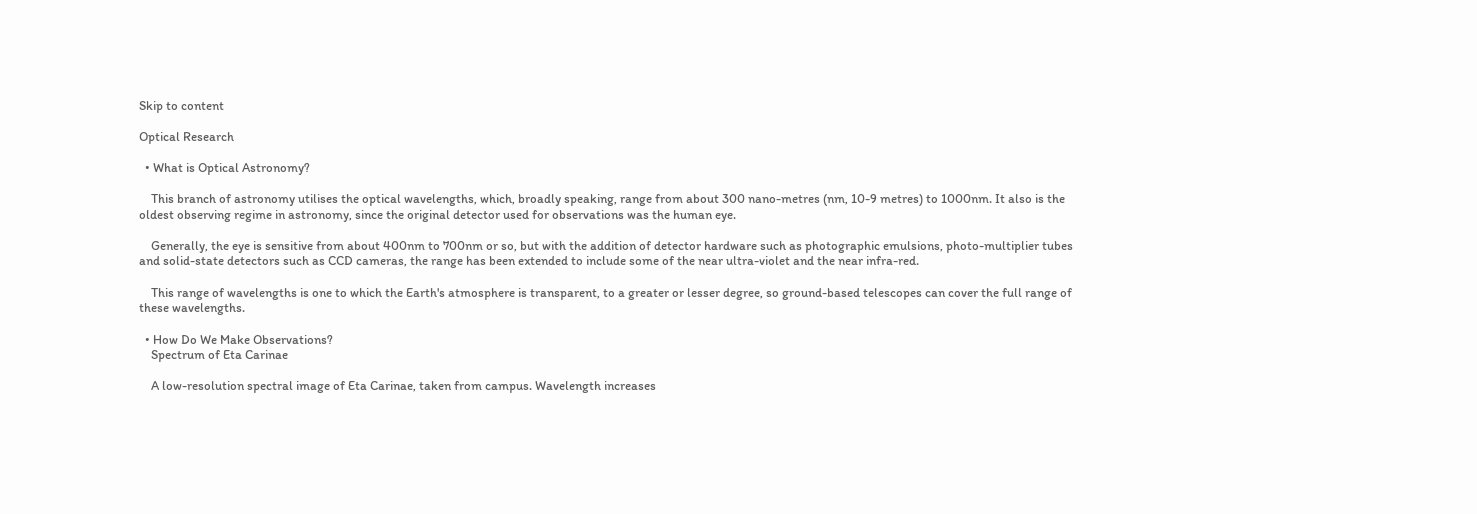Skip to content

Optical Research

  • What is Optical Astronomy?

    This branch of astronomy utilises the optical wavelengths, which, broadly speaking, range from about 300 nano-metres (nm, 10-9 metres) to 1000nm. It also is the oldest observing regime in astronomy, since the original detector used for observations was the human eye.

    Generally, the eye is sensitive from about 400nm to 700nm or so, but with the addition of detector hardware such as photographic emulsions, photo-multiplier tubes and solid-state detectors such as CCD cameras, the range has been extended to include some of the near ultra-violet and the near infra-red.

    This range of wavelengths is one to which the Earth's atmosphere is transparent, to a greater or lesser degree, so ground-based telescopes can cover the full range of these wavelengths.

  • How Do We Make Observations?
    Spectrum of Eta Carinae

    A low-resolution spectral image of Eta Carinae, taken from campus. Wavelength increases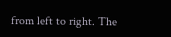from left to right. The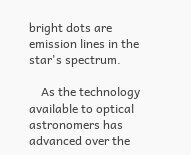bright dots are emission lines in the star's spectrum.

    As the technology available to optical astronomers has advanced over the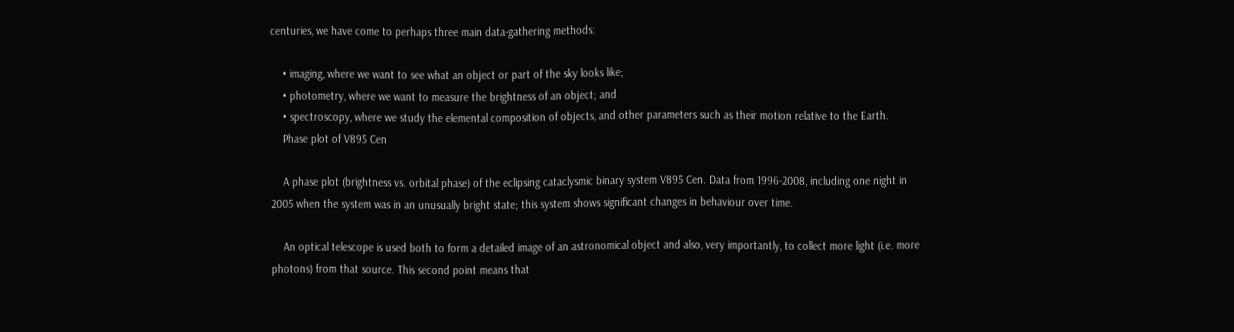centuries, we have come to perhaps three main data-gathering methods:

    • imaging, where we want to see what an object or part of the sky looks like;
    • photometry, where we want to measure the brightness of an object; and
    • spectroscopy, where we study the elemental composition of objects, and other parameters such as their motion relative to the Earth.
    Phase plot of V895 Cen

    A phase plot (brightness vs. orbital phase) of the eclipsing cataclysmic binary system V895 Cen. Data from 1996-2008, including one night in 2005 when the system was in an unusually bright state; this system shows significant changes in behaviour over time.

    An optical telescope is used both to form a detailed image of an astronomical object and also, very importantly, to collect more light (i.e. more photons) from that source. This second point means that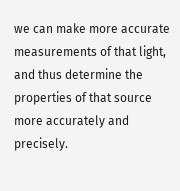we can make more accurate measurements of that light, and thus determine the properties of that source more accurately and precisely.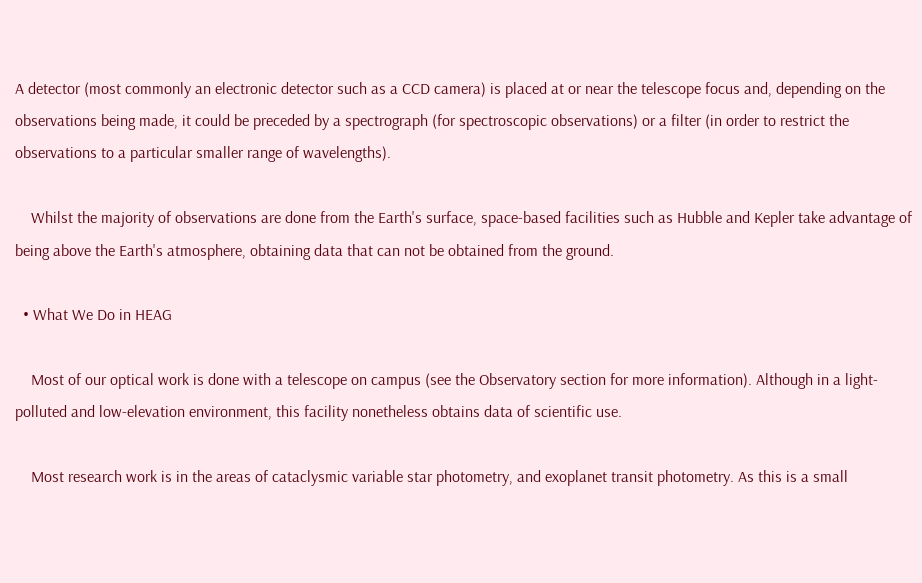A detector (most commonly an electronic detector such as a CCD camera) is placed at or near the telescope focus and, depending on the observations being made, it could be preceded by a spectrograph (for spectroscopic observations) or a filter (in order to restrict the observations to a particular smaller range of wavelengths).

    Whilst the majority of observations are done from the Earth's surface, space-based facilities such as Hubble and Kepler take advantage of being above the Earth's atmosphere, obtaining data that can not be obtained from the ground.

  • What We Do in HEAG

    Most of our optical work is done with a telescope on campus (see the Observatory section for more information). Although in a light-polluted and low-elevation environment, this facility nonetheless obtains data of scientific use.

    Most research work is in the areas of cataclysmic variable star photometry, and exoplanet transit photometry. As this is a small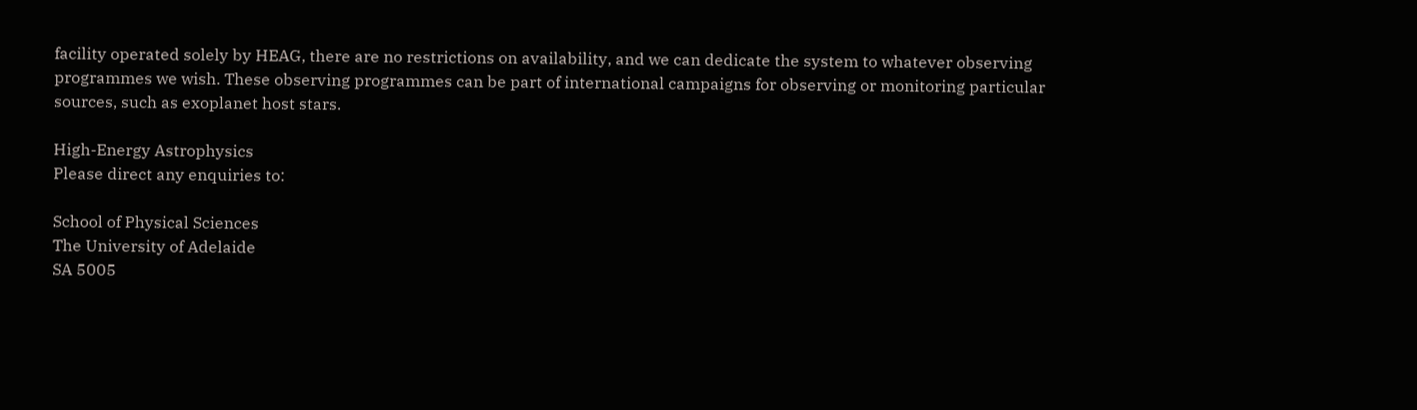facility operated solely by HEAG, there are no restrictions on availability, and we can dedicate the system to whatever observing programmes we wish. These observing programmes can be part of international campaigns for observing or monitoring particular sources, such as exoplanet host stars.

High-Energy Astrophysics
Please direct any enquiries to:

School of Physical Sciences
The University of Adelaide
SA 5005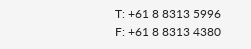T: +61 8 8313 5996
F: +61 8 8313 4380